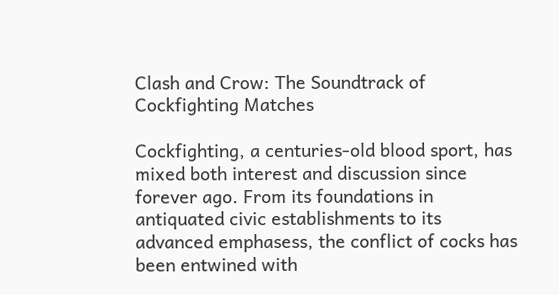Clash and Crow: The Soundtrack of Cockfighting Matches

Cockfighting, a centuries-old blood sport, has mixed both interest and discussion since forever ago. From its foundations in antiquated civic establishments to its advanced emphasess, the conflict of cocks has been entwined with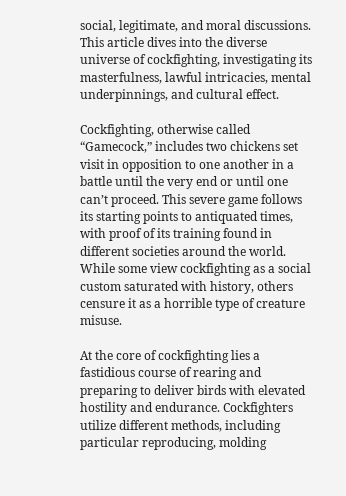social, legitimate, and moral discussions. This article dives into the diverse universe of cockfighting, investigating its masterfulness, lawful intricacies, mental underpinnings, and cultural effect.

Cockfighting, otherwise called “Gamecock,” includes two chickens set visit in opposition to one another in a battle until the very end or until one can’t proceed. This severe game follows its starting points to antiquated times, with proof of its training found in different societies around the world. While some view cockfighting as a social custom saturated with history, others censure it as a horrible type of creature misuse.

At the core of cockfighting lies a fastidious course of rearing and preparing to deliver birds with elevated hostility and endurance. Cockfighters utilize different methods, including particular reproducing, molding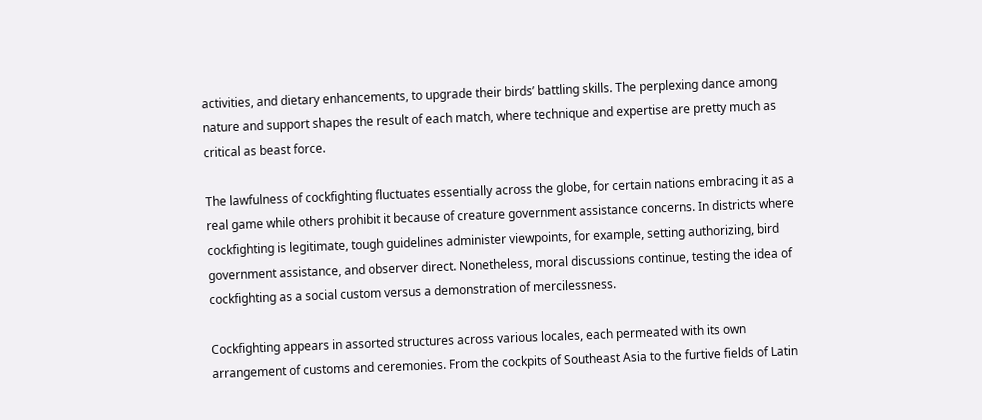activities, and dietary enhancements, to upgrade their birds’ battling skills. The perplexing dance among nature and support shapes the result of each match, where technique and expertise are pretty much as critical as beast force.

The lawfulness of cockfighting fluctuates essentially across the globe, for certain nations embracing it as a real game while others prohibit it because of creature government assistance concerns. In districts where cockfighting is legitimate, tough guidelines administer viewpoints, for example, setting authorizing, bird government assistance, and observer direct. Nonetheless, moral discussions continue, testing the idea of cockfighting as a social custom versus a demonstration of mercilessness.

Cockfighting appears in assorted structures across various locales, each permeated with its own arrangement of customs and ceremonies. From the cockpits of Southeast Asia to the furtive fields of Latin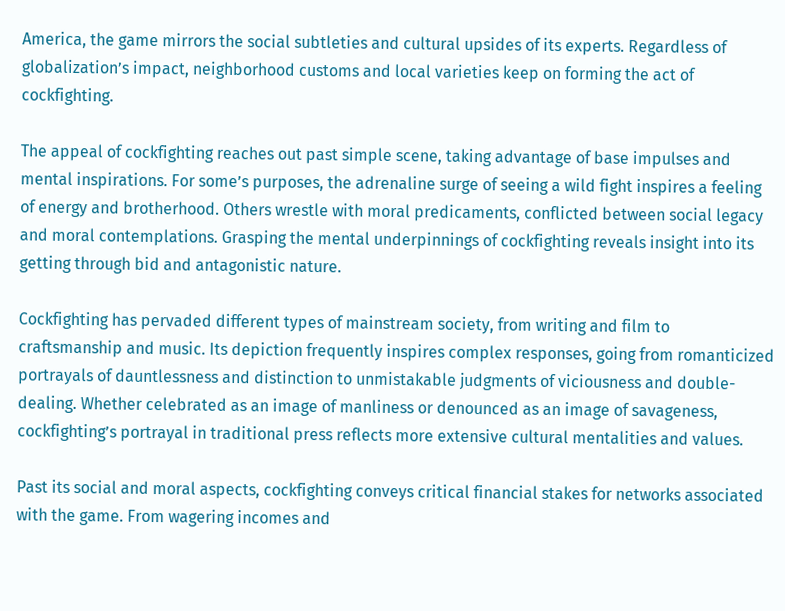America, the game mirrors the social subtleties and cultural upsides of its experts. Regardless of globalization’s impact, neighborhood customs and local varieties keep on forming the act of cockfighting.

The appeal of cockfighting reaches out past simple scene, taking advantage of base impulses and mental inspirations. For some’s purposes, the adrenaline surge of seeing a wild fight inspires a feeling of energy and brotherhood. Others wrestle with moral predicaments, conflicted between social legacy and moral contemplations. Grasping the mental underpinnings of cockfighting reveals insight into its getting through bid and antagonistic nature.

Cockfighting has pervaded different types of mainstream society, from writing and film to craftsmanship and music. Its depiction frequently inspires complex responses, going from romanticized portrayals of dauntlessness and distinction to unmistakable judgments of viciousness and double-dealing. Whether celebrated as an image of manliness or denounced as an image of savageness, cockfighting’s portrayal in traditional press reflects more extensive cultural mentalities and values.

Past its social and moral aspects, cockfighting conveys critical financial stakes for networks associated with the game. From wagering incomes and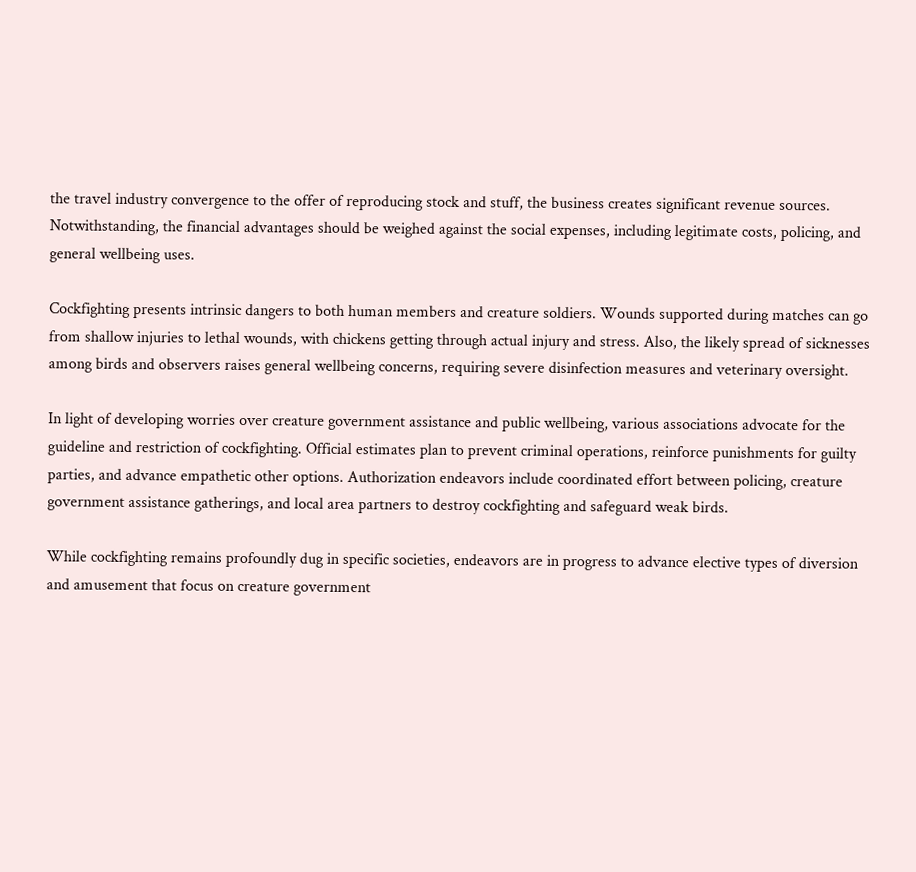the travel industry convergence to the offer of reproducing stock and stuff, the business creates significant revenue sources. Notwithstanding, the financial advantages should be weighed against the social expenses, including legitimate costs, policing, and general wellbeing uses.

Cockfighting presents intrinsic dangers to both human members and creature soldiers. Wounds supported during matches can go from shallow injuries to lethal wounds, with chickens getting through actual injury and stress. Also, the likely spread of sicknesses among birds and observers raises general wellbeing concerns, requiring severe disinfection measures and veterinary oversight.

In light of developing worries over creature government assistance and public wellbeing, various associations advocate for the guideline and restriction of cockfighting. Official estimates plan to prevent criminal operations, reinforce punishments for guilty parties, and advance empathetic other options. Authorization endeavors include coordinated effort between policing, creature government assistance gatherings, and local area partners to destroy cockfighting and safeguard weak birds.

While cockfighting remains profoundly dug in specific societies, endeavors are in progress to advance elective types of diversion and amusement that focus on creature government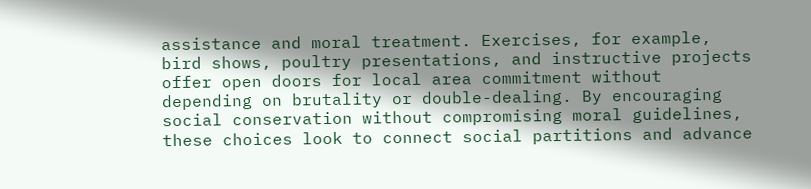assistance and moral treatment. Exercises, for example, bird shows, poultry presentations, and instructive projects offer open doors for local area commitment without depending on brutality or double-dealing. By encouraging social conservation without compromising moral guidelines, these choices look to connect social partitions and advance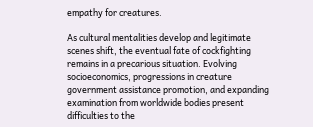empathy for creatures.

As cultural mentalities develop and legitimate scenes shift, the eventual fate of cockfighting remains in a precarious situation. Evolving socioeconomics, progressions in creature government assistance promotion, and expanding examination from worldwide bodies present difficulties to the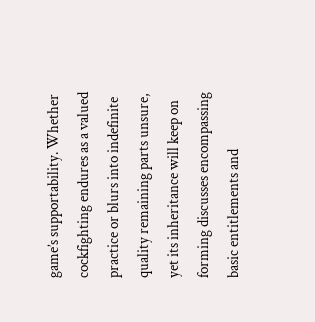game’s supportability. Whether cockfighting endures as a valued practice or blurs into indefinite quality remaining parts unsure, yet its inheritance will keep on forming discusses encompassing basic entitlements and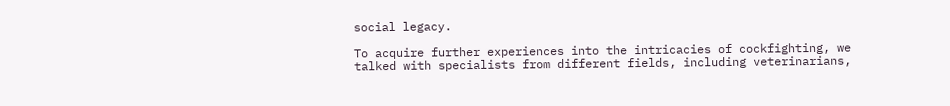social legacy.

To acquire further experiences into the intricacies of cockfighting, we talked with specialists from different fields, including veterinarians,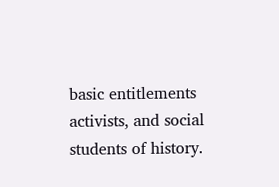basic entitlements activists, and social students of history.